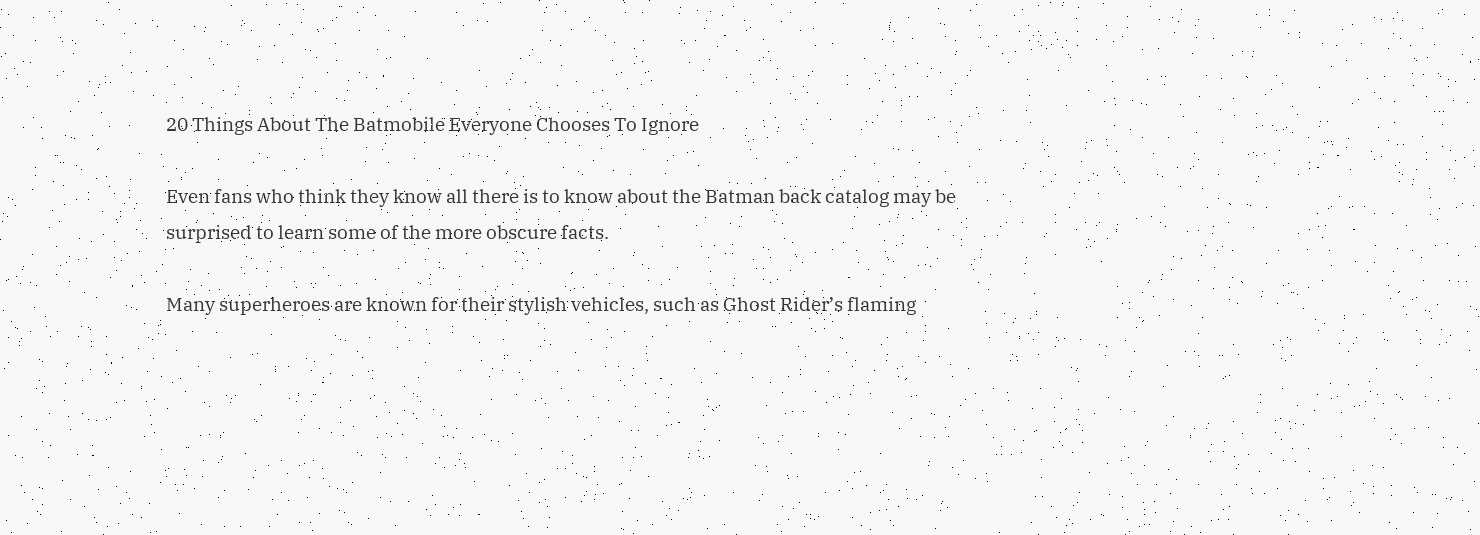20 Things About The Batmobile Everyone Chooses To Ignore

Even fans who think they know all there is to know about the Batman back catalog may be surprised to learn some of the more obscure facts.

Many superheroes are known for their stylish vehicles, such as Ghost Rider’s flaming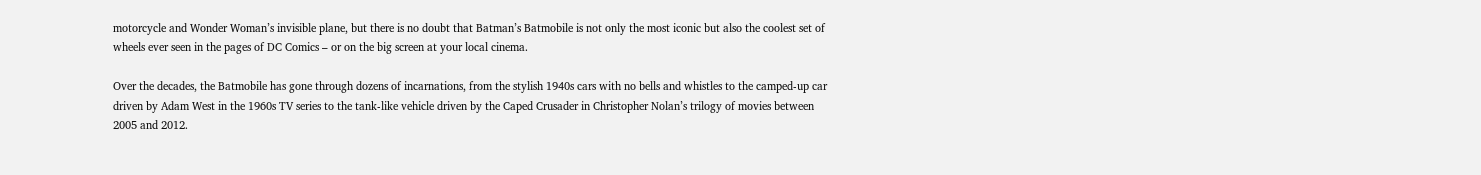motorcycle and Wonder Woman’s invisible plane, but there is no doubt that Batman’s Batmobile is not only the most iconic but also the coolest set of wheels ever seen in the pages of DC Comics – or on the big screen at your local cinema.

Over the decades, the Batmobile has gone through dozens of incarnations, from the stylish 1940s cars with no bells and whistles to the camped-up car driven by Adam West in the 1960s TV series to the tank-like vehicle driven by the Caped Crusader in Christopher Nolan’s trilogy of movies between 2005 and 2012.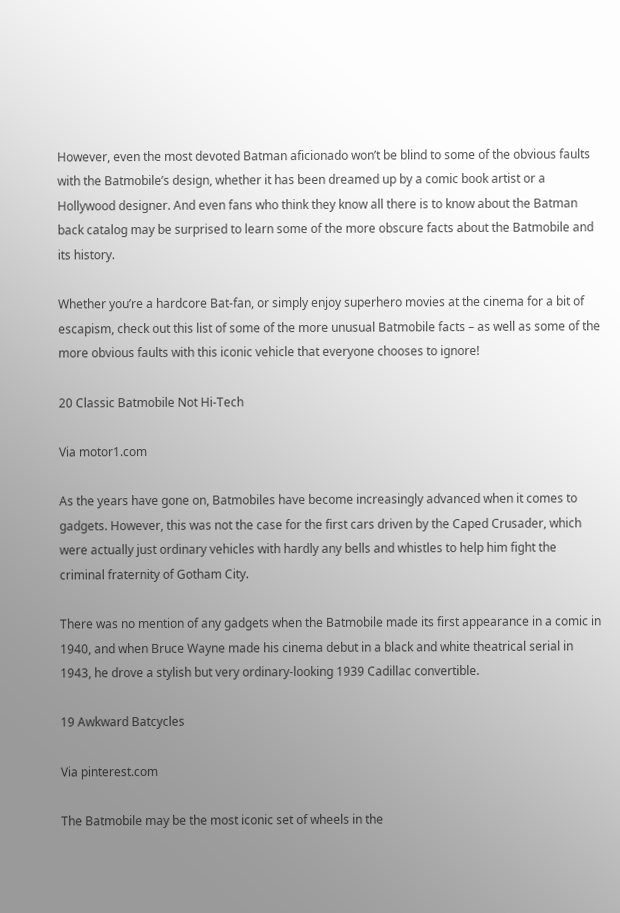However, even the most devoted Batman aficionado won’t be blind to some of the obvious faults with the Batmobile’s design, whether it has been dreamed up by a comic book artist or a Hollywood designer. And even fans who think they know all there is to know about the Batman back catalog may be surprised to learn some of the more obscure facts about the Batmobile and its history.

Whether you’re a hardcore Bat-fan, or simply enjoy superhero movies at the cinema for a bit of escapism, check out this list of some of the more unusual Batmobile facts – as well as some of the more obvious faults with this iconic vehicle that everyone chooses to ignore!

20 Classic Batmobile Not Hi-Tech

Via motor1.com

As the years have gone on, Batmobiles have become increasingly advanced when it comes to gadgets. However, this was not the case for the first cars driven by the Caped Crusader, which were actually just ordinary vehicles with hardly any bells and whistles to help him fight the criminal fraternity of Gotham City.

There was no mention of any gadgets when the Batmobile made its first appearance in a comic in 1940, and when Bruce Wayne made his cinema debut in a black and white theatrical serial in 1943, he drove a stylish but very ordinary-looking 1939 Cadillac convertible.

19 Awkward Batcycles

Via pinterest.com

The Batmobile may be the most iconic set of wheels in the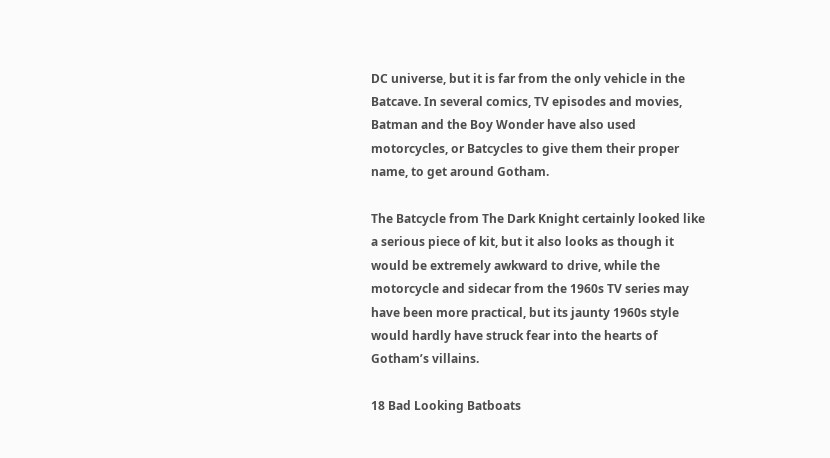DC universe, but it is far from the only vehicle in the Batcave. In several comics, TV episodes and movies, Batman and the Boy Wonder have also used motorcycles, or Batcycles to give them their proper name, to get around Gotham.

The Batcycle from The Dark Knight certainly looked like a serious piece of kit, but it also looks as though it would be extremely awkward to drive, while the motorcycle and sidecar from the 1960s TV series may have been more practical, but its jaunty 1960s style would hardly have struck fear into the hearts of Gotham’s villains.

18 Bad Looking Batboats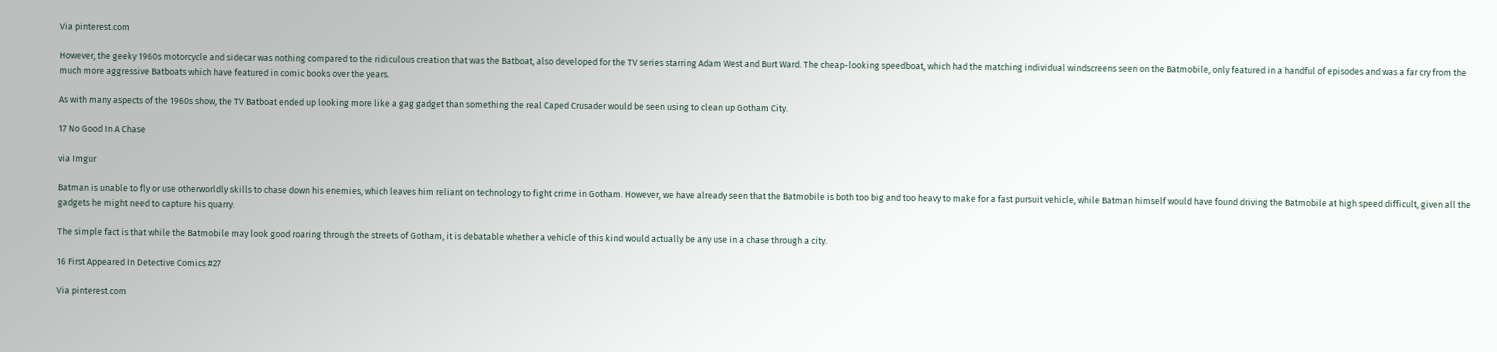Via pinterest.com

However, the geeky 1960s motorcycle and sidecar was nothing compared to the ridiculous creation that was the Batboat, also developed for the TV series starring Adam West and Burt Ward. The cheap-looking speedboat, which had the matching individual windscreens seen on the Batmobile, only featured in a handful of episodes and was a far cry from the much more aggressive Batboats which have featured in comic books over the years.

As with many aspects of the 1960s show, the TV Batboat ended up looking more like a gag gadget than something the real Caped Crusader would be seen using to clean up Gotham City.

17 No Good In A Chase

via Imgur

Batman is unable to fly or use otherworldly skills to chase down his enemies, which leaves him reliant on technology to fight crime in Gotham. However, we have already seen that the Batmobile is both too big and too heavy to make for a fast pursuit vehicle, while Batman himself would have found driving the Batmobile at high speed difficult, given all the gadgets he might need to capture his quarry.

The simple fact is that while the Batmobile may look good roaring through the streets of Gotham, it is debatable whether a vehicle of this kind would actually be any use in a chase through a city.

16 First Appeared In Detective Comics #27

Via pinterest.com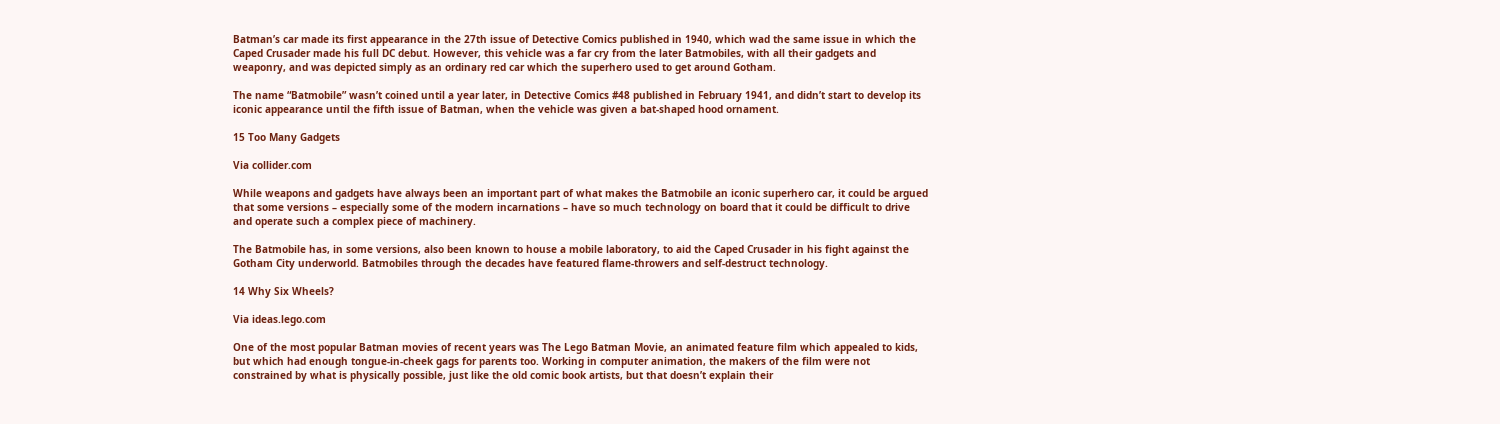Batman’s car made its first appearance in the 27th issue of Detective Comics published in 1940, which wad the same issue in which the Caped Crusader made his full DC debut. However, this vehicle was a far cry from the later Batmobiles, with all their gadgets and weaponry, and was depicted simply as an ordinary red car which the superhero used to get around Gotham.

The name “Batmobile” wasn’t coined until a year later, in Detective Comics #48 published in February 1941, and didn’t start to develop its iconic appearance until the fifth issue of Batman, when the vehicle was given a bat-shaped hood ornament.

15 Too Many Gadgets

Via collider.com

While weapons and gadgets have always been an important part of what makes the Batmobile an iconic superhero car, it could be argued that some versions – especially some of the modern incarnations – have so much technology on board that it could be difficult to drive and operate such a complex piece of machinery.

The Batmobile has, in some versions, also been known to house a mobile laboratory, to aid the Caped Crusader in his fight against the Gotham City underworld. Batmobiles through the decades have featured flame-throwers and self-destruct technology.

14 Why Six Wheels?

Via ideas.lego.com

One of the most popular Batman movies of recent years was The Lego Batman Movie, an animated feature film which appealed to kids, but which had enough tongue-in-cheek gags for parents too. Working in computer animation, the makers of the film were not constrained by what is physically possible, just like the old comic book artists, but that doesn’t explain their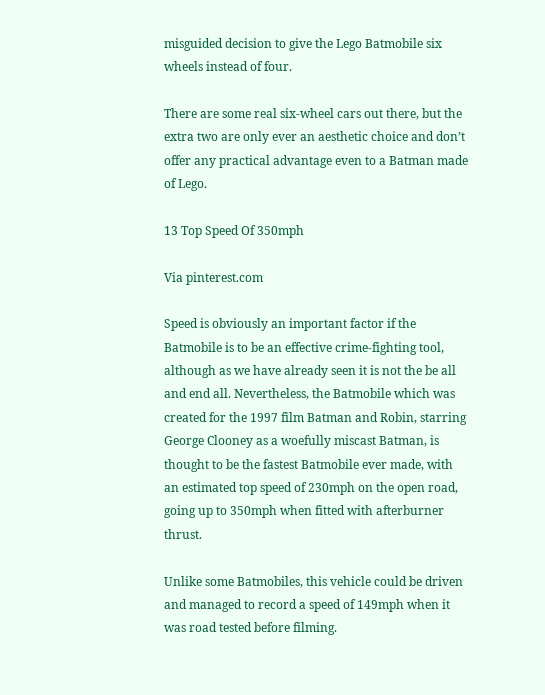misguided decision to give the Lego Batmobile six wheels instead of four.

There are some real six-wheel cars out there, but the extra two are only ever an aesthetic choice and don’t offer any practical advantage even to a Batman made of Lego.

13 Top Speed Of 350mph

Via pinterest.com

Speed is obviously an important factor if the Batmobile is to be an effective crime-fighting tool, although as we have already seen it is not the be all and end all. Nevertheless, the Batmobile which was created for the 1997 film Batman and Robin, starring George Clooney as a woefully miscast Batman, is thought to be the fastest Batmobile ever made, with an estimated top speed of 230mph on the open road, going up to 350mph when fitted with afterburner thrust.

Unlike some Batmobiles, this vehicle could be driven and managed to record a speed of 149mph when it was road tested before filming.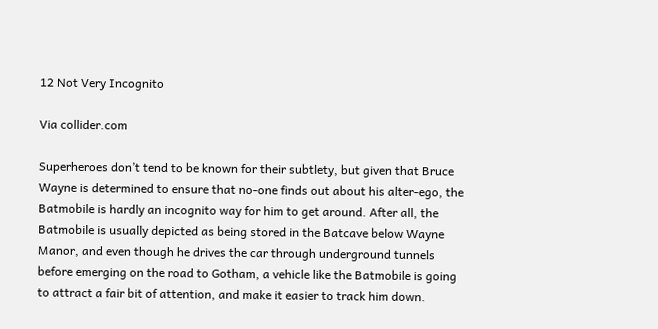12 Not Very Incognito

Via collider.com

Superheroes don’t tend to be known for their subtlety, but given that Bruce Wayne is determined to ensure that no-one finds out about his alter-ego, the Batmobile is hardly an incognito way for him to get around. After all, the Batmobile is usually depicted as being stored in the Batcave below Wayne Manor, and even though he drives the car through underground tunnels before emerging on the road to Gotham, a vehicle like the Batmobile is going to attract a fair bit of attention, and make it easier to track him down.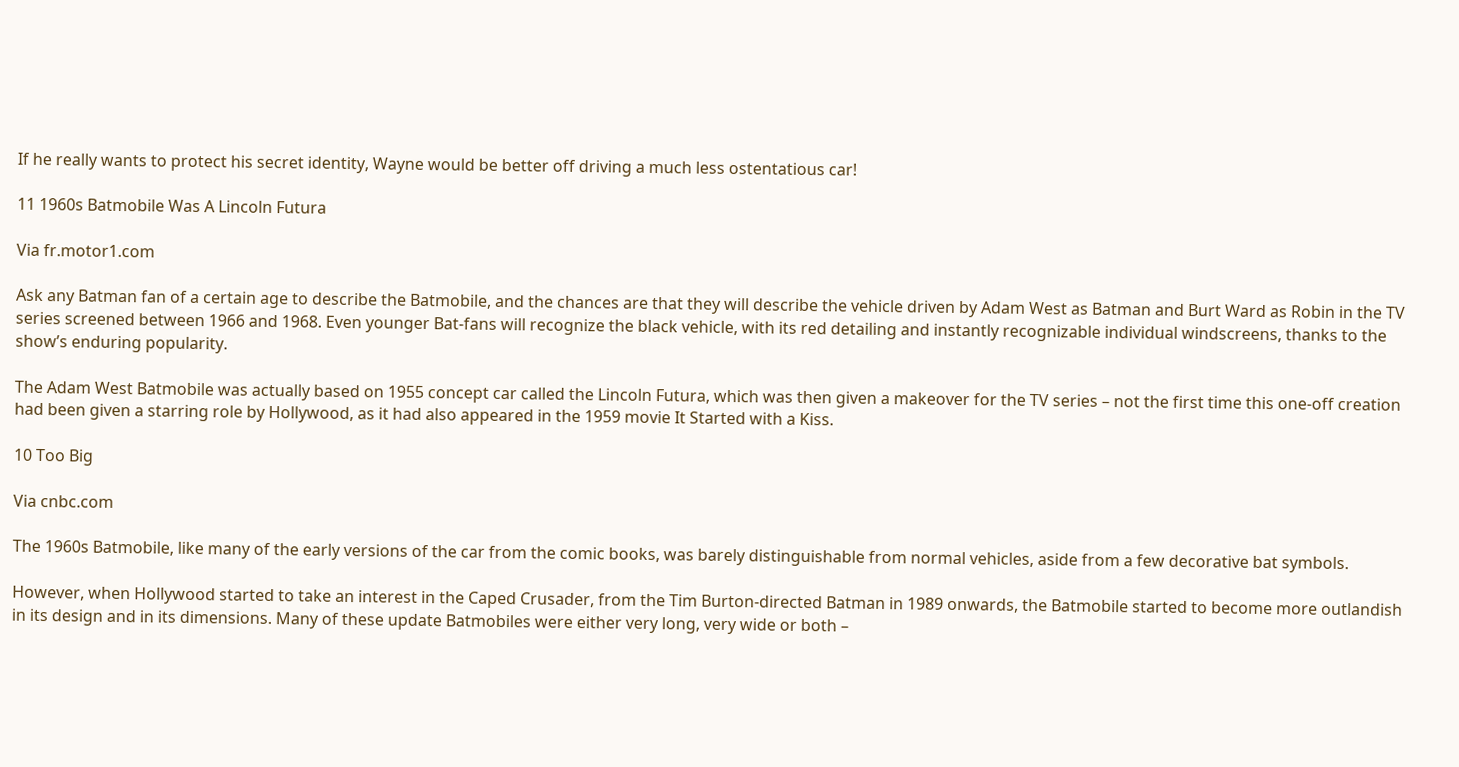If he really wants to protect his secret identity, Wayne would be better off driving a much less ostentatious car!

11 1960s Batmobile Was A Lincoln Futura

Via fr.motor1.com

Ask any Batman fan of a certain age to describe the Batmobile, and the chances are that they will describe the vehicle driven by Adam West as Batman and Burt Ward as Robin in the TV series screened between 1966 and 1968. Even younger Bat-fans will recognize the black vehicle, with its red detailing and instantly recognizable individual windscreens, thanks to the show’s enduring popularity.

The Adam West Batmobile was actually based on 1955 concept car called the Lincoln Futura, which was then given a makeover for the TV series – not the first time this one-off creation had been given a starring role by Hollywood, as it had also appeared in the 1959 movie It Started with a Kiss.

10 Too Big

Via cnbc.com

The 1960s Batmobile, like many of the early versions of the car from the comic books, was barely distinguishable from normal vehicles, aside from a few decorative bat symbols.

However, when Hollywood started to take an interest in the Caped Crusader, from the Tim Burton-directed Batman in 1989 onwards, the Batmobile started to become more outlandish in its design and in its dimensions. Many of these update Batmobiles were either very long, very wide or both –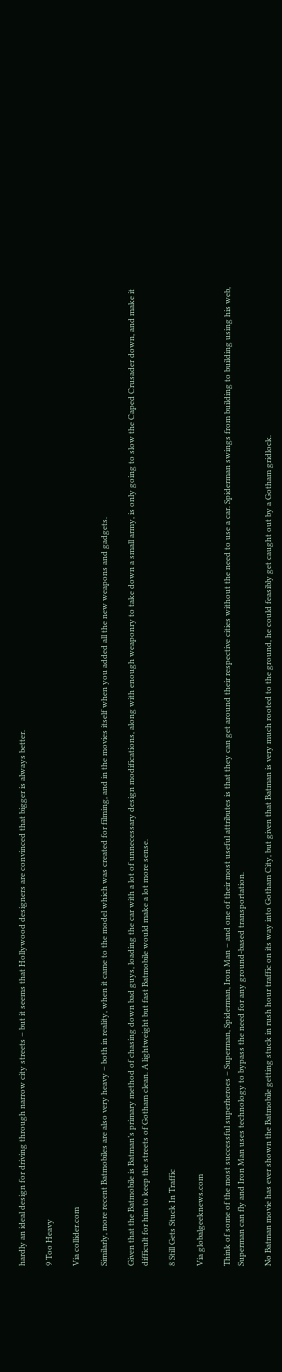hardly an ideal design for driving through narrow city streets – but it seems that Hollywood designers are convinced that bigger is always better.

9 Too Heavy

Via collider.com

Similarly, more recent Batmobiles are also very heavy – both in reality, when it came to the model which was created for filming, and in the movies itself when you added all the new weapons and gadgets.

Given that the Batmobile is Batman’s primary method of chasing down bad guys, loading the car with a lot of unnecessary design modifications, along with enough weaponry to take down a small army, is only going to slow the Caped Crusader down, and make it difficult for him to keep the streets of Gotham clean. A lightweight but fast Batmobile would make a lot more sense.

8 Still Gets Stuck In Traffic

Via globalgeeknews.com

Think of some of the most successful superheroes – Superman, Spiderman, Iron Man – and one of their most useful attributes is that they can get around their respective cities without the need to use a car. Spiderman swings from building to building using his web, Superman can fly and Iron Man uses technology to bypass the need for any ground-based transportation.

No Batman movie has ever shown the Batmobile getting stuck in rush hour traffic on its way into Gotham City, but given that Batman is very much rooted to the ground, he could feasibly get caught out by a Gotham gridlock.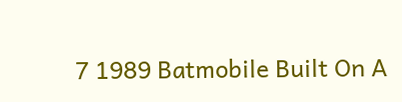7 1989 Batmobile Built On A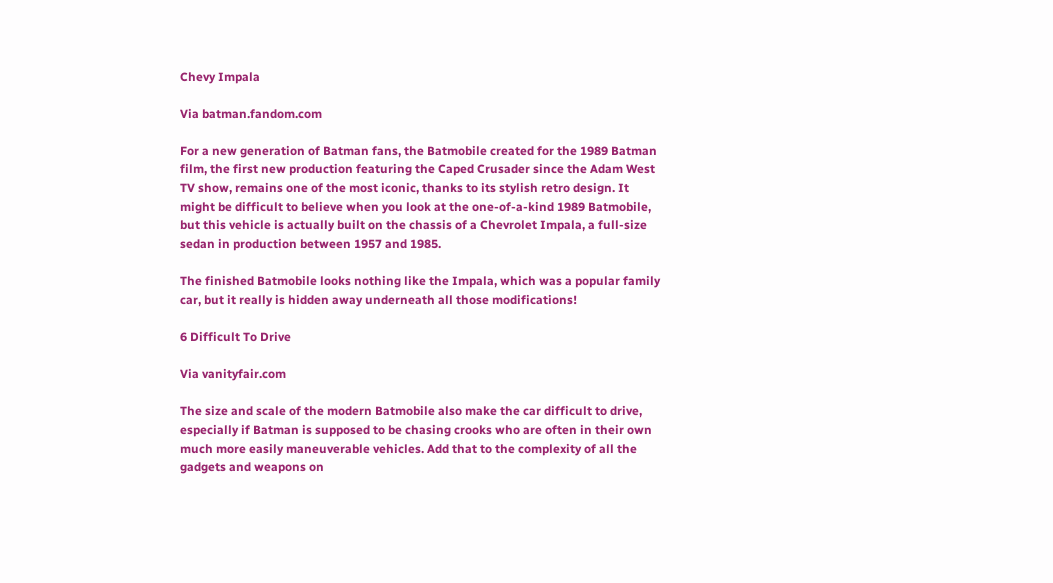Chevy Impala

Via batman.fandom.com

For a new generation of Batman fans, the Batmobile created for the 1989 Batman film, the first new production featuring the Caped Crusader since the Adam West TV show, remains one of the most iconic, thanks to its stylish retro design. It might be difficult to believe when you look at the one-of-a-kind 1989 Batmobile, but this vehicle is actually built on the chassis of a Chevrolet Impala, a full-size sedan in production between 1957 and 1985.

The finished Batmobile looks nothing like the Impala, which was a popular family car, but it really is hidden away underneath all those modifications!

6 Difficult To Drive

Via vanityfair.com

The size and scale of the modern Batmobile also make the car difficult to drive, especially if Batman is supposed to be chasing crooks who are often in their own much more easily maneuverable vehicles. Add that to the complexity of all the gadgets and weapons on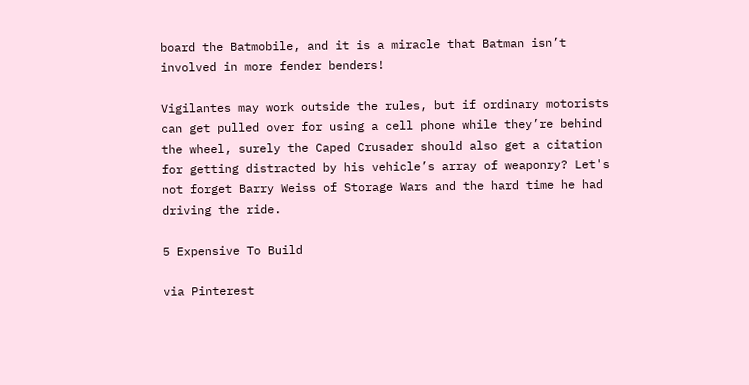board the Batmobile, and it is a miracle that Batman isn’t involved in more fender benders!

Vigilantes may work outside the rules, but if ordinary motorists can get pulled over for using a cell phone while they’re behind the wheel, surely the Caped Crusader should also get a citation for getting distracted by his vehicle’s array of weaponry? Let's not forget Barry Weiss of Storage Wars and the hard time he had driving the ride.

5 Expensive To Build

via Pinterest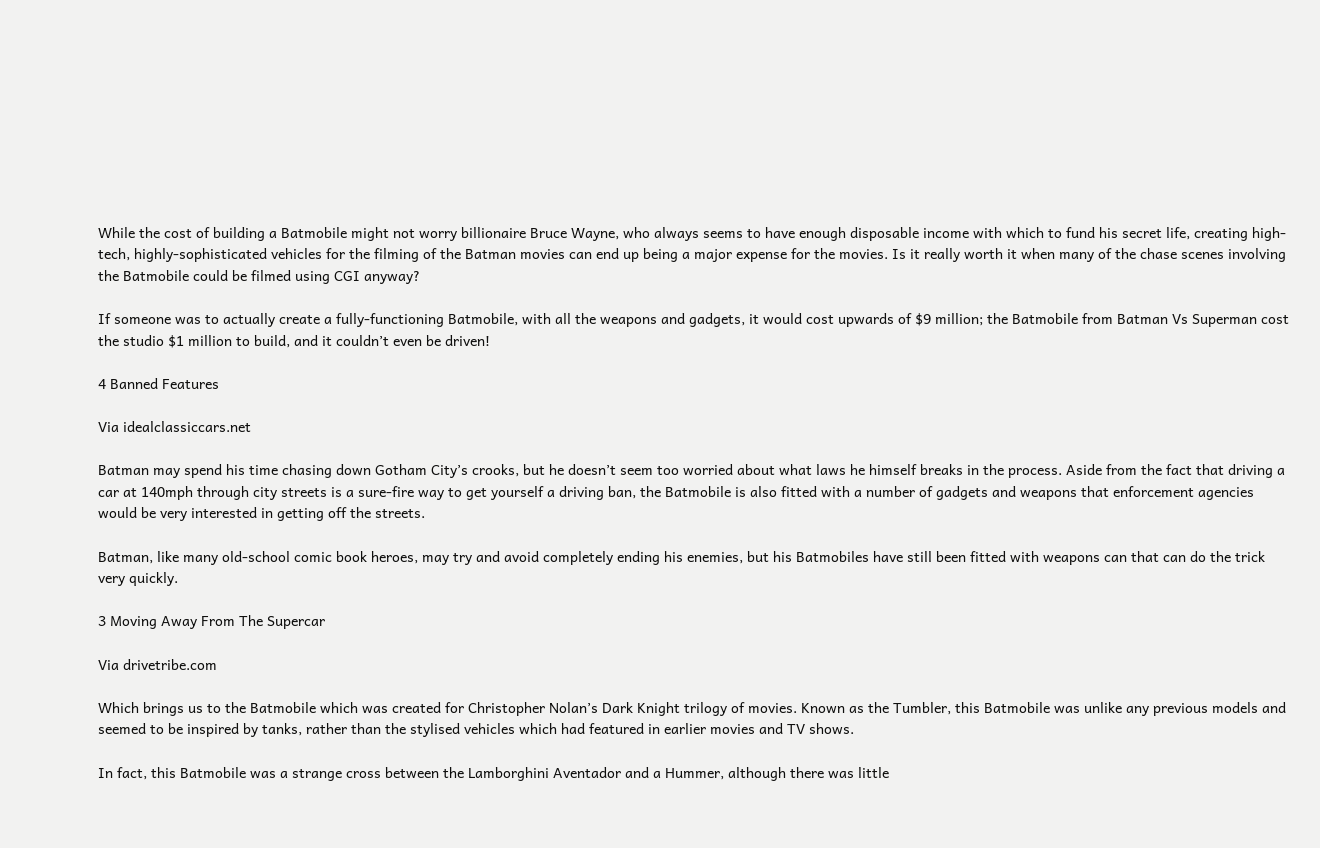While the cost of building a Batmobile might not worry billionaire Bruce Wayne, who always seems to have enough disposable income with which to fund his secret life, creating high-tech, highly-sophisticated vehicles for the filming of the Batman movies can end up being a major expense for the movies. Is it really worth it when many of the chase scenes involving the Batmobile could be filmed using CGI anyway?

If someone was to actually create a fully-functioning Batmobile, with all the weapons and gadgets, it would cost upwards of $9 million; the Batmobile from Batman Vs Superman cost the studio $1 million to build, and it couldn’t even be driven!

4 Banned Features

Via idealclassiccars.net

Batman may spend his time chasing down Gotham City’s crooks, but he doesn’t seem too worried about what laws he himself breaks in the process. Aside from the fact that driving a car at 140mph through city streets is a sure-fire way to get yourself a driving ban, the Batmobile is also fitted with a number of gadgets and weapons that enforcement agencies would be very interested in getting off the streets.

Batman, like many old-school comic book heroes, may try and avoid completely ending his enemies, but his Batmobiles have still been fitted with weapons can that can do the trick very quickly.

3 Moving Away From The Supercar

Via drivetribe.com

Which brings us to the Batmobile which was created for Christopher Nolan’s Dark Knight trilogy of movies. Known as the Tumbler, this Batmobile was unlike any previous models and seemed to be inspired by tanks, rather than the stylised vehicles which had featured in earlier movies and TV shows.

In fact, this Batmobile was a strange cross between the Lamborghini Aventador and a Hummer, although there was little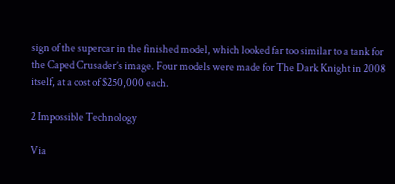sign of the supercar in the finished model, which looked far too similar to a tank for the Caped Crusader’s image. Four models were made for The Dark Knight in 2008 itself, at a cost of $250,000 each.

2 Impossible Technology

Via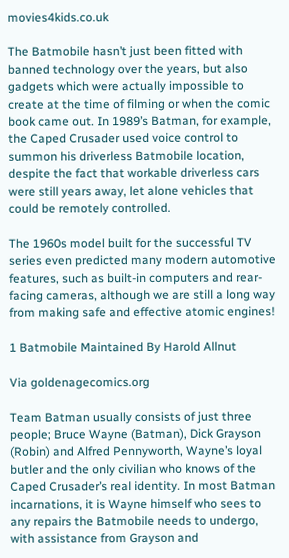movies4kids.co.uk

The Batmobile hasn’t just been fitted with banned technology over the years, but also gadgets which were actually impossible to create at the time of filming or when the comic book came out. In 1989’s Batman, for example, the Caped Crusader used voice control to summon his driverless Batmobile location, despite the fact that workable driverless cars were still years away, let alone vehicles that could be remotely controlled.

The 1960s model built for the successful TV series even predicted many modern automotive features, such as built-in computers and rear-facing cameras, although we are still a long way from making safe and effective atomic engines!

1 Batmobile Maintained By Harold Allnut

Via goldenagecomics.org

Team Batman usually consists of just three people; Bruce Wayne (Batman), Dick Grayson (Robin) and Alfred Pennyworth, Wayne’s loyal butler and the only civilian who knows of the Caped Crusader’s real identity. In most Batman incarnations, it is Wayne himself who sees to any repairs the Batmobile needs to undergo, with assistance from Grayson and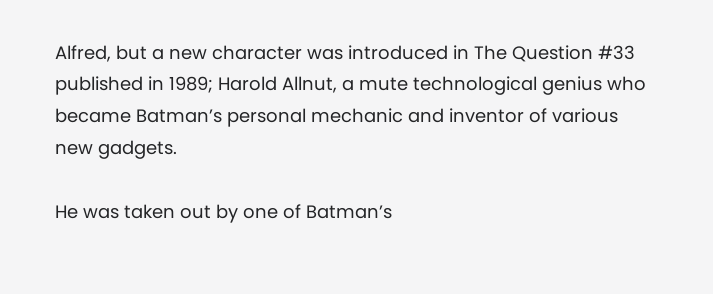Alfred, but a new character was introduced in The Question #33 published in 1989; Harold Allnut, a mute technological genius who became Batman’s personal mechanic and inventor of various new gadgets.

He was taken out by one of Batman’s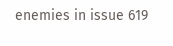enemies in issue 619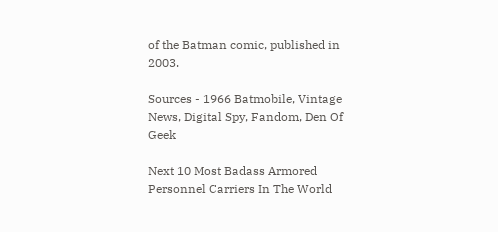of the Batman comic, published in 2003.

Sources - 1966 Batmobile, Vintage News, Digital Spy, Fandom, Den Of Geek

Next 10 Most Badass Armored Personnel Carriers In The World